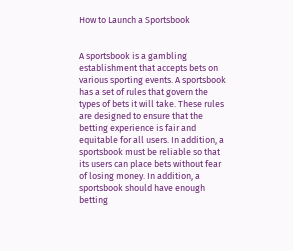How to Launch a Sportsbook


A sportsbook is a gambling establishment that accepts bets on various sporting events. A sportsbook has a set of rules that govern the types of bets it will take. These rules are designed to ensure that the betting experience is fair and equitable for all users. In addition, a sportsbook must be reliable so that its users can place bets without fear of losing money. In addition, a sportsbook should have enough betting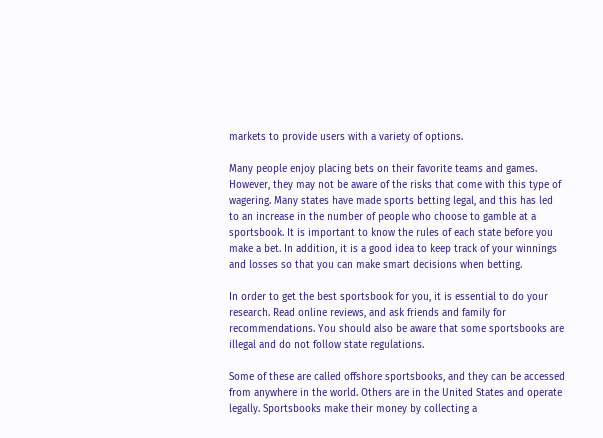markets to provide users with a variety of options.

Many people enjoy placing bets on their favorite teams and games. However, they may not be aware of the risks that come with this type of wagering. Many states have made sports betting legal, and this has led to an increase in the number of people who choose to gamble at a sportsbook. It is important to know the rules of each state before you make a bet. In addition, it is a good idea to keep track of your winnings and losses so that you can make smart decisions when betting.

In order to get the best sportsbook for you, it is essential to do your research. Read online reviews, and ask friends and family for recommendations. You should also be aware that some sportsbooks are illegal and do not follow state regulations.

Some of these are called offshore sportsbooks, and they can be accessed from anywhere in the world. Others are in the United States and operate legally. Sportsbooks make their money by collecting a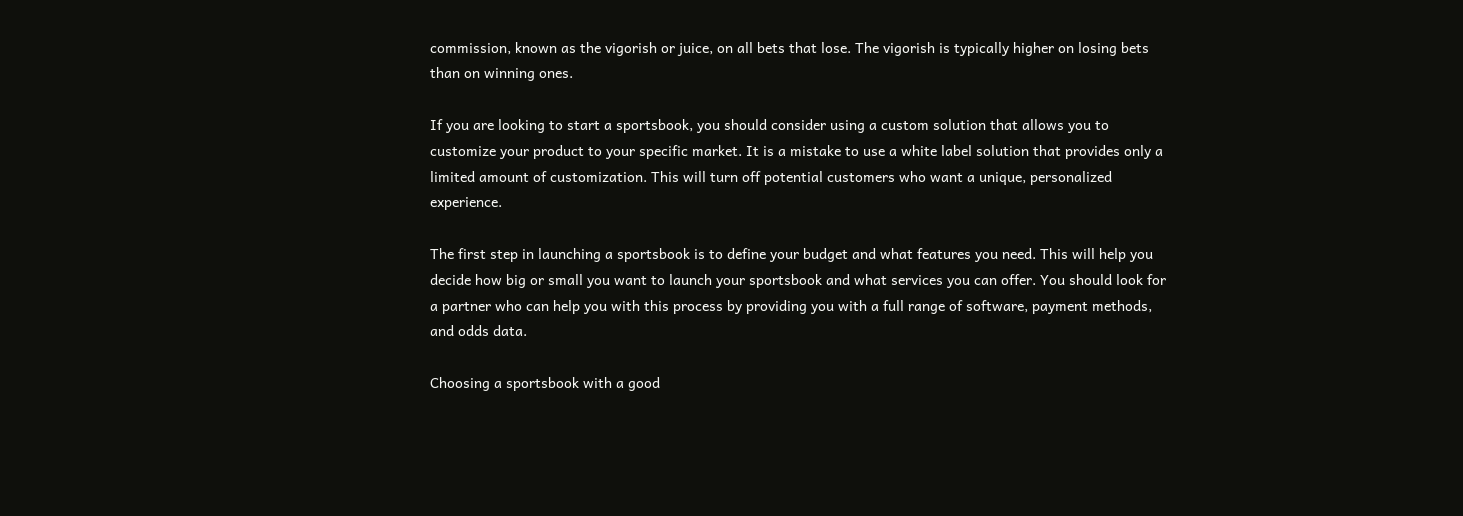commission, known as the vigorish or juice, on all bets that lose. The vigorish is typically higher on losing bets than on winning ones.

If you are looking to start a sportsbook, you should consider using a custom solution that allows you to customize your product to your specific market. It is a mistake to use a white label solution that provides only a limited amount of customization. This will turn off potential customers who want a unique, personalized experience.

The first step in launching a sportsbook is to define your budget and what features you need. This will help you decide how big or small you want to launch your sportsbook and what services you can offer. You should look for a partner who can help you with this process by providing you with a full range of software, payment methods, and odds data.

Choosing a sportsbook with a good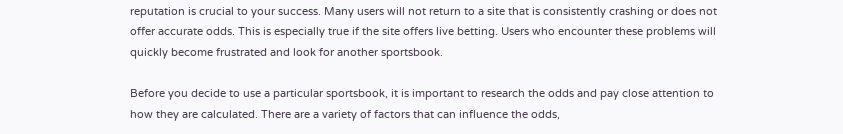reputation is crucial to your success. Many users will not return to a site that is consistently crashing or does not offer accurate odds. This is especially true if the site offers live betting. Users who encounter these problems will quickly become frustrated and look for another sportsbook.

Before you decide to use a particular sportsbook, it is important to research the odds and pay close attention to how they are calculated. There are a variety of factors that can influence the odds,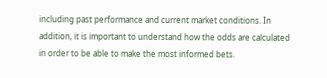including past performance and current market conditions. In addition, it is important to understand how the odds are calculated in order to be able to make the most informed bets.